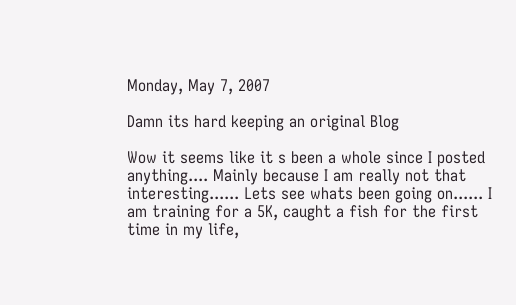Monday, May 7, 2007

Damn its hard keeping an original Blog

Wow it seems like it s been a whole since I posted anything.... Mainly because I am really not that interesting...... Lets see whats been going on...... I am training for a 5K, caught a fish for the first time in my life,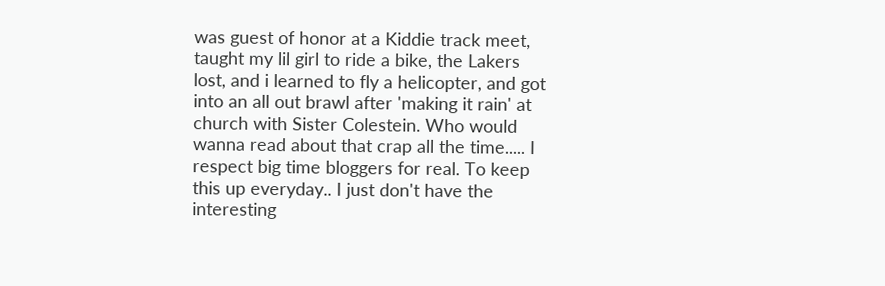was guest of honor at a Kiddie track meet, taught my lil girl to ride a bike, the Lakers lost, and i learned to fly a helicopter, and got into an all out brawl after 'making it rain' at church with Sister Colestein. Who would wanna read about that crap all the time..... I respect big time bloggers for real. To keep this up everyday.. I just don't have the interesting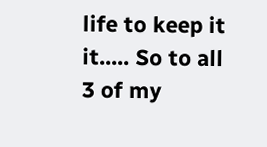life to keep it it..... So to all 3 of my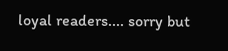loyal readers.... sorry but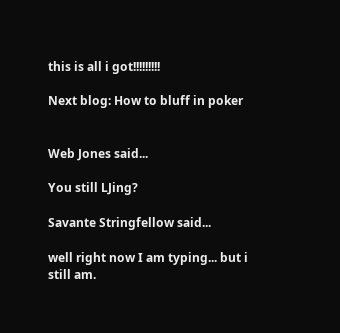this is all i got!!!!!!!!!

Next blog: How to bluff in poker


Web Jones said...

You still LJing?

Savante Stringfellow said...

well right now I am typing... but i still am.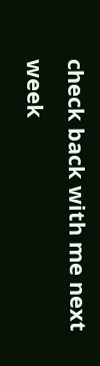check back with me next week